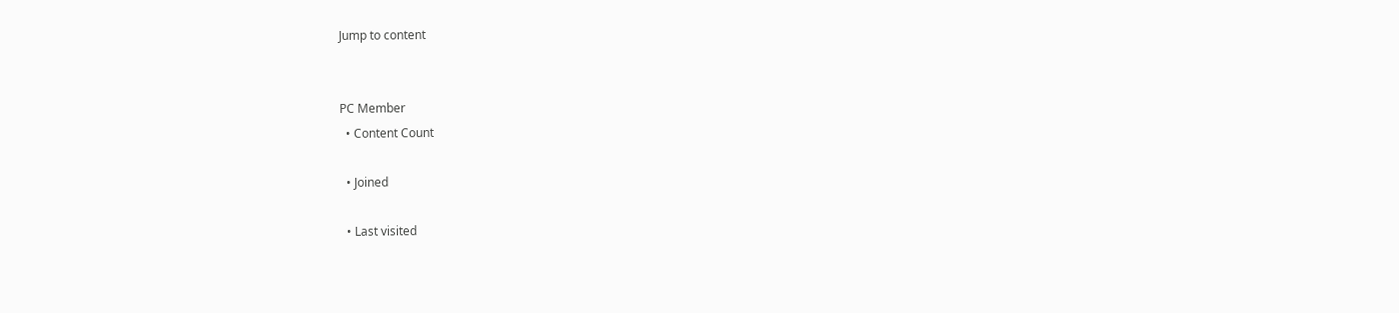Jump to content


PC Member
  • Content Count

  • Joined

  • Last visited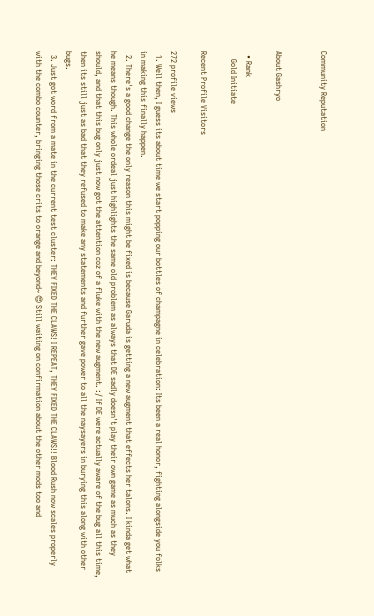Community Reputation


About Gashryo

  • Rank
    Gold Initiate

Recent Profile Visitors

272 profile views
  1. Well then, I guess its about time we start popping our bottles of champagne in celebration: Its been a real honor, fighting alongside you folks in making this finally happen.
  2. There's a good change the only reason this might be fixed is because Garuda is getting a new augment that effects her talons. I kinda get what he means though. This whole ordeal just highlights the same old problem as always that DE sadly doesn't play their own game as much as they should, and that this bug only just now got the attention coz of a fluke with the new augment. :/ If DE were actually aware of the bug all this time, then its still just as bad that they refused to make any statements and further gave power to all the naysayers in burying this along with other bugs.
  3. Just got word from a mate in the current test cluster: THEY FIXED THE CLAWS! I REPEAT, THEY FIXED THE CLAWS!! Blood Rush now scales properly with the combo counter, bringing those crits to orange and beyond~ 😍 Still waiting on confirmation about the other mods too and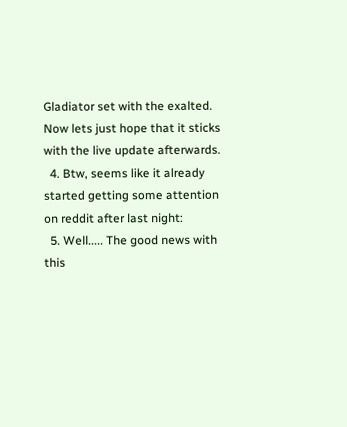Gladiator set with the exalted. Now lets just hope that it sticks with the live update afterwards.
  4. Btw, seems like it already started getting some attention on reddit after last night:
  5. Well..... The good news with this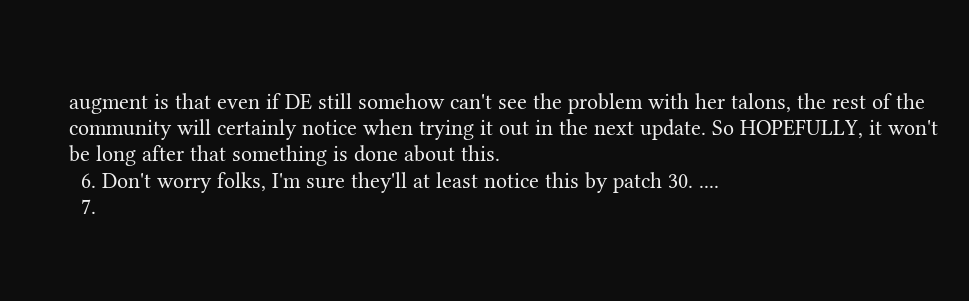augment is that even if DE still somehow can't see the problem with her talons, the rest of the community will certainly notice when trying it out in the next update. So HOPEFULLY, it won't be long after that something is done about this.
  6. Don't worry folks, I'm sure they'll at least notice this by patch 30. ....
  7.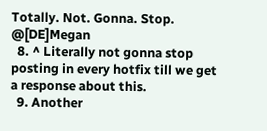Totally. Not. Gonna. Stop. @[DE]Megan
  8. ^ Literally not gonna stop posting in every hotfix till we get a response about this.
  9. Another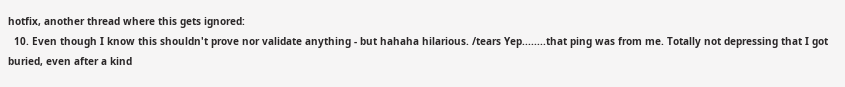hotfix, another thread where this gets ignored:
  10. Even though I know this shouldn't prove nor validate anything - but hahaha hilarious. /tears Yep........that ping was from me. Totally not depressing that I got buried, even after a kind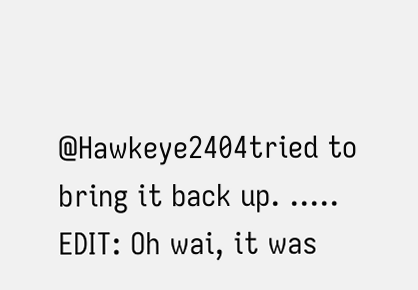@Hawkeye2404tried to bring it back up. ..... EDIT: Oh wai, it was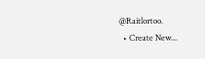@Raitlortoo.
  • Create New...